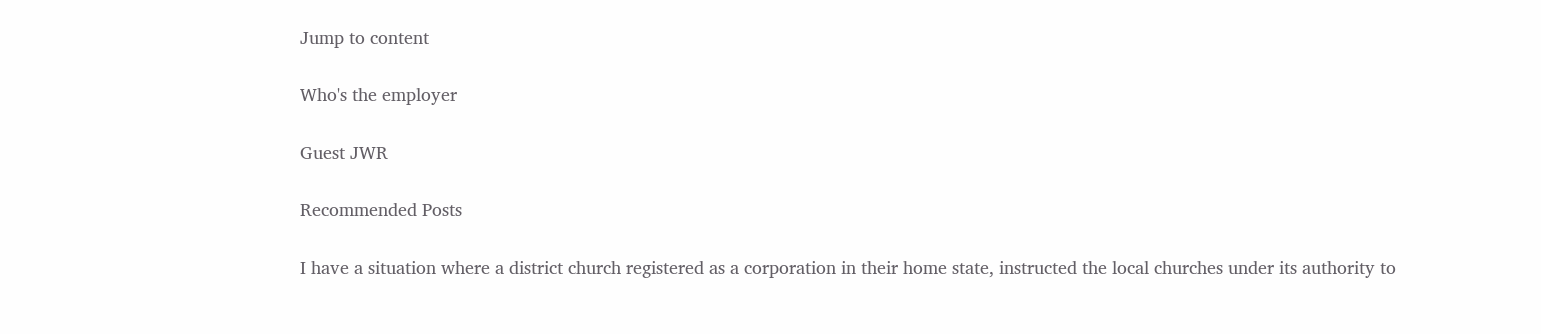Jump to content

Who's the employer

Guest JWR

Recommended Posts

I have a situation where a district church registered as a corporation in their home state, instructed the local churches under its authority to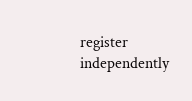register independently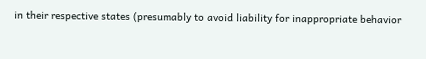in their respective states (presumably to avoid liability for inappropriate behavior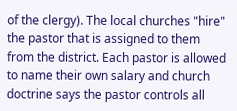of the clergy). The local churches "hire" the pastor that is assigned to them from the district. Each pastor is allowed to name their own salary and church doctrine says the pastor controls all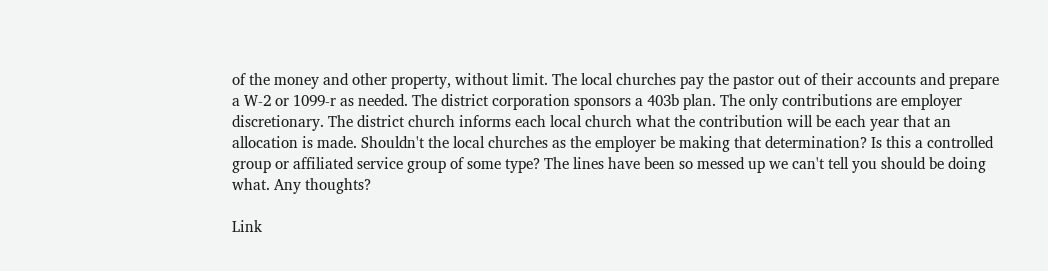of the money and other property, without limit. The local churches pay the pastor out of their accounts and prepare a W-2 or 1099-r as needed. The district corporation sponsors a 403b plan. The only contributions are employer discretionary. The district church informs each local church what the contribution will be each year that an allocation is made. Shouldn't the local churches as the employer be making that determination? Is this a controlled group or affiliated service group of some type? The lines have been so messed up we can't tell you should be doing what. Any thoughts?

Link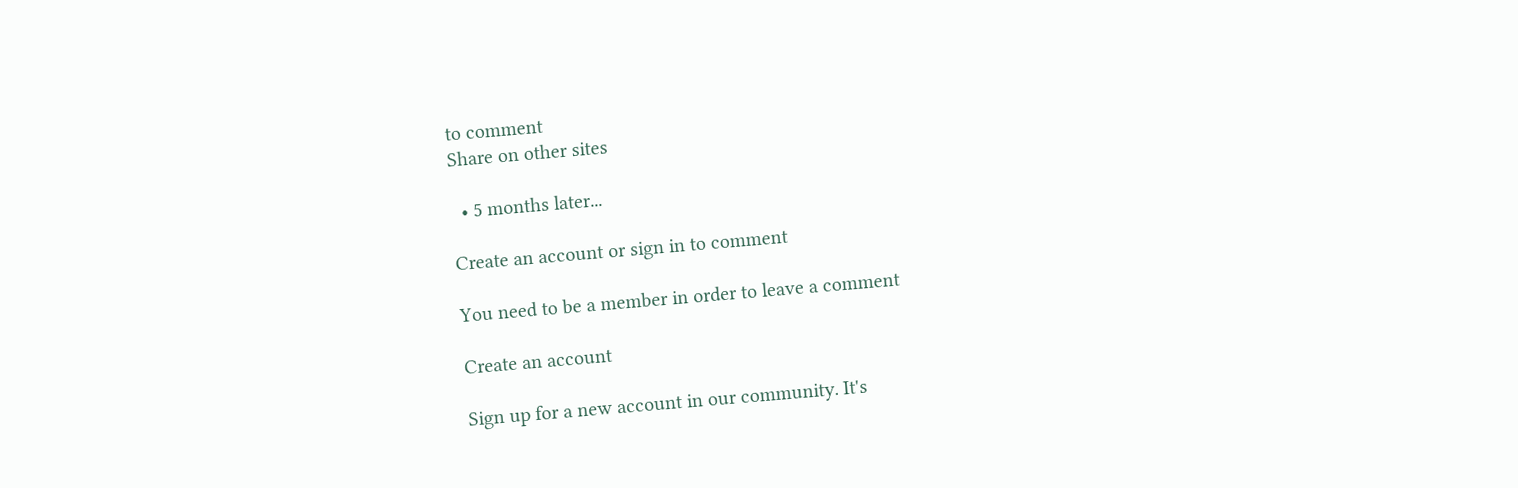to comment
Share on other sites

  • 5 months later...

Create an account or sign in to comment

You need to be a member in order to leave a comment

Create an account

Sign up for a new account in our community. It's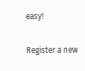easy!

Register a new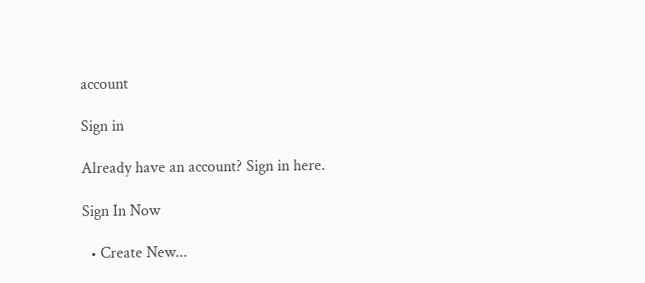account

Sign in

Already have an account? Sign in here.

Sign In Now

  • Create New...